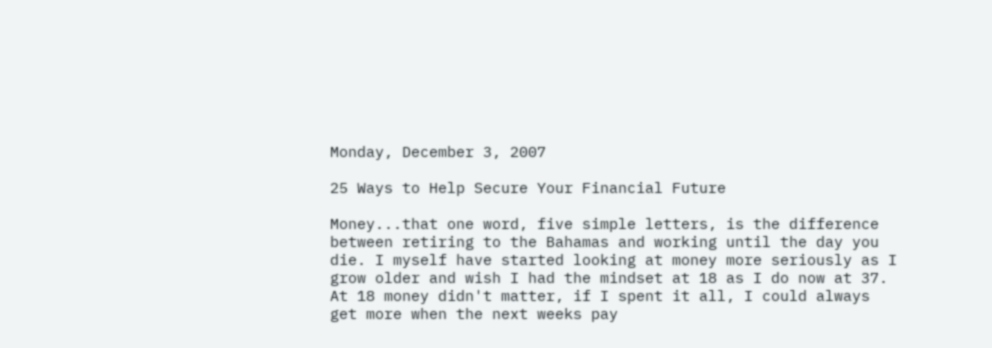Monday, December 3, 2007

25 Ways to Help Secure Your Financial Future

Money...that one word, five simple letters, is the difference between retiring to the Bahamas and working until the day you die. I myself have started looking at money more seriously as I grow older and wish I had the mindset at 18 as I do now at 37. At 18 money didn't matter, if I spent it all, I could always get more when the next weeks pay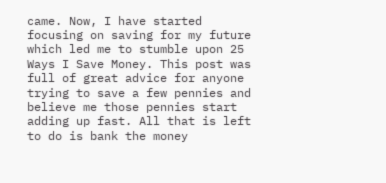came. Now, I have started focusing on saving for my future which led me to stumble upon 25 Ways I Save Money. This post was full of great advice for anyone trying to save a few pennies and believe me those pennies start adding up fast. All that is left to do is bank the money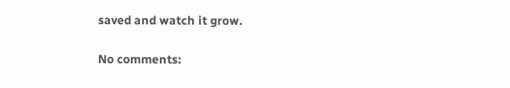saved and watch it grow.

No comments: